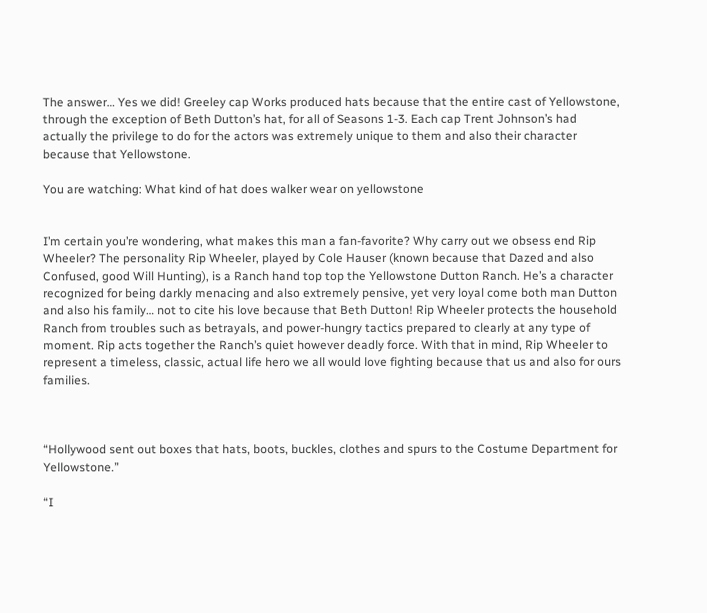The answer… Yes we did! Greeley cap Works produced hats because that the entire cast of Yellowstone, through the exception of Beth Dutton’s hat, for all of Seasons 1-3. Each cap Trent Johnson’s had actually the privilege to do for the actors was extremely unique to them and also their character because that Yellowstone.

You are watching: What kind of hat does walker wear on yellowstone


I’m certain you’re wondering, what makes this man a fan-favorite? Why carry out we obsess end Rip Wheeler? The personality Rip Wheeler, played by Cole Hauser (known because that Dazed and also Confused, good Will Hunting), is a Ranch hand top top the Yellowstone Dutton Ranch. He’s a character recognized for being darkly menacing and also extremely pensive, yet very loyal come both man Dutton and also his family… not to cite his love because that Beth Dutton! Rip Wheeler protects the household Ranch from troubles such as betrayals, and power-hungry tactics prepared to clearly at any type of moment. Rip acts together the Ranch’s quiet however deadly force. With that in mind, Rip Wheeler to represent a timeless, classic, actual life hero we all would love fighting because that us and also for ours families.



“Hollywood sent out boxes that hats, boots, buckles, clothes and spurs to the Costume Department for Yellowstone.”

“I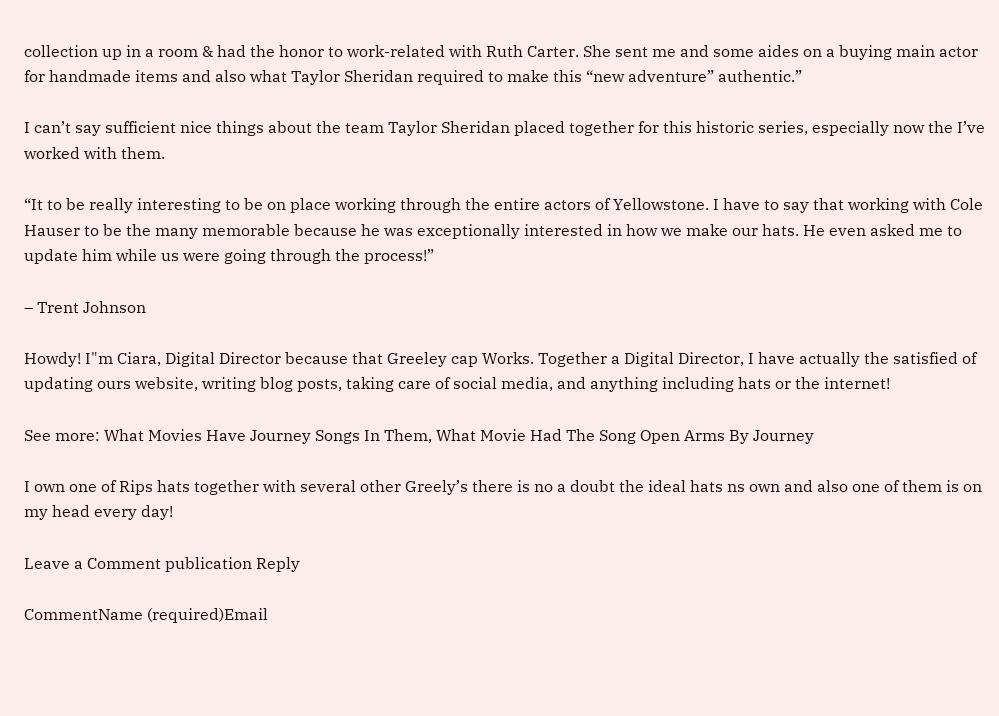collection up in a room & had the honor to work-related with Ruth Carter. She sent me and some aides on a buying main actor for handmade items and also what Taylor Sheridan required to make this “new adventure” authentic.”

I can’t say sufficient nice things about the team Taylor Sheridan placed together for this historic series, especially now the I’ve worked with them.

“It to be really interesting to be on place working through the entire actors of Yellowstone. I have to say that working with Cole Hauser to be the many memorable because he was exceptionally interested in how we make our hats. He even asked me to update him while us were going through the process!”

– Trent Johnson

Howdy! I"m Ciara, Digital Director because that Greeley cap Works. Together a Digital Director, I have actually the satisfied of updating ours website, writing blog posts, taking care of social media, and anything including hats or the internet!

See more: What Movies Have Journey Songs In Them, What Movie Had The Song Open Arms By Journey

I own one of Rips hats together with several other Greely’s there is no a doubt the ideal hats ns own and also one of them is on my head every day!

Leave a Comment publication Reply

CommentName (required)Email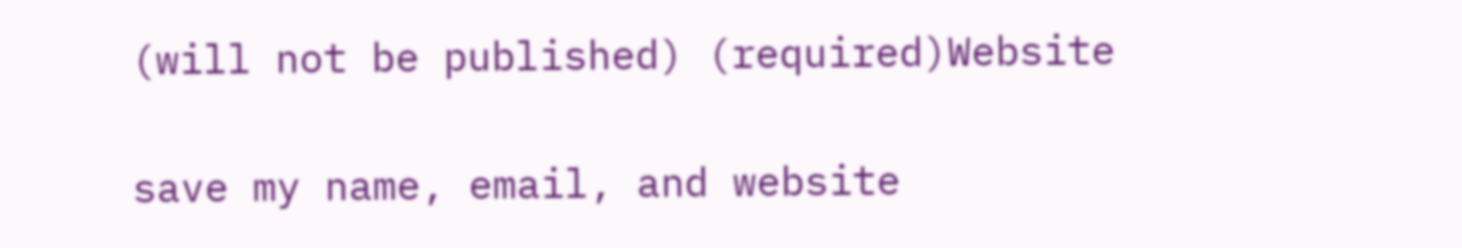(will not be published) (required)Website

save my name, email, and website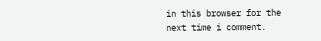in this browser for the next time i comment.